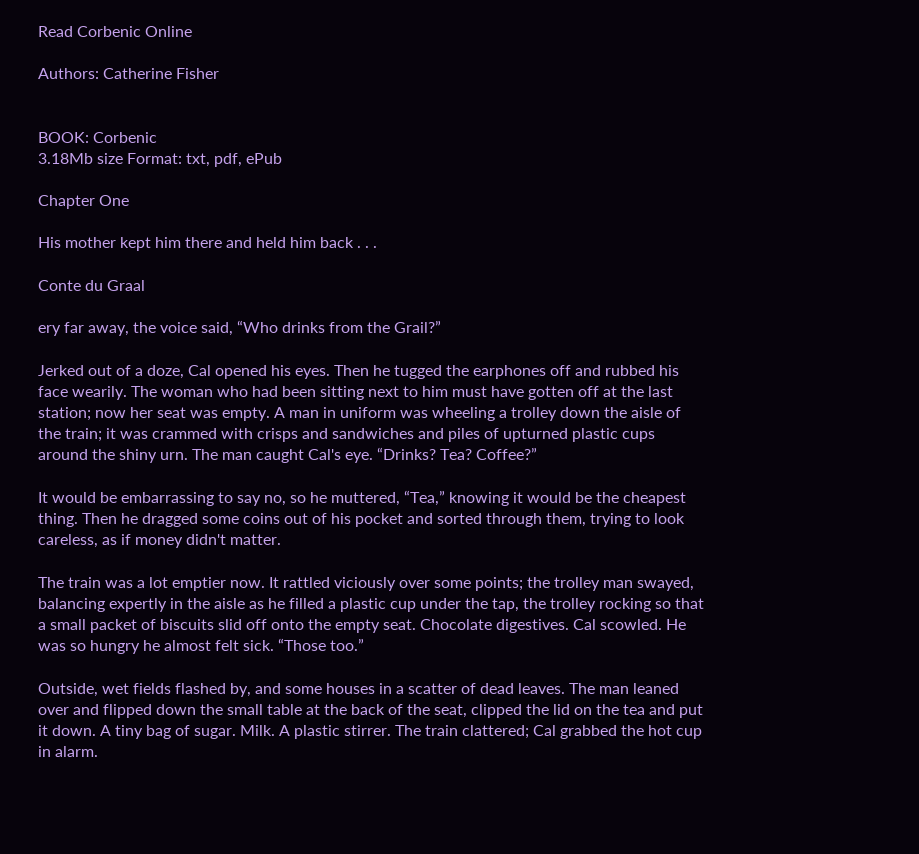Read Corbenic Online

Authors: Catherine Fisher


BOOK: Corbenic
3.18Mb size Format: txt, pdf, ePub

Chapter One

His mother kept him there and held him back . . .

Conte du Graal

ery far away, the voice said, “Who drinks from the Grail?”

Jerked out of a doze, Cal opened his eyes. Then he tugged the earphones off and rubbed his face wearily. The woman who had been sitting next to him must have gotten off at the last station; now her seat was empty. A man in uniform was wheeling a trolley down the aisle of the train; it was crammed with crisps and sandwiches and piles of upturned plastic cups around the shiny urn. The man caught Cal's eye. “Drinks? Tea? Coffee?”

It would be embarrassing to say no, so he muttered, “Tea,” knowing it would be the cheapest thing. Then he dragged some coins out of his pocket and sorted through them, trying to look careless, as if money didn't matter.

The train was a lot emptier now. It rattled viciously over some points; the trolley man swayed, balancing expertly in the aisle as he filled a plastic cup under the tap, the trolley rocking so that a small packet of biscuits slid off onto the empty seat. Chocolate digestives. Cal scowled. He was so hungry he almost felt sick. “Those too.”

Outside, wet fields flashed by, and some houses in a scatter of dead leaves. The man leaned over and flipped down the small table at the back of the seat, clipped the lid on the tea and put it down. A tiny bag of sugar. Milk. A plastic stirrer. The train clattered; Cal grabbed the hot cup in alarm.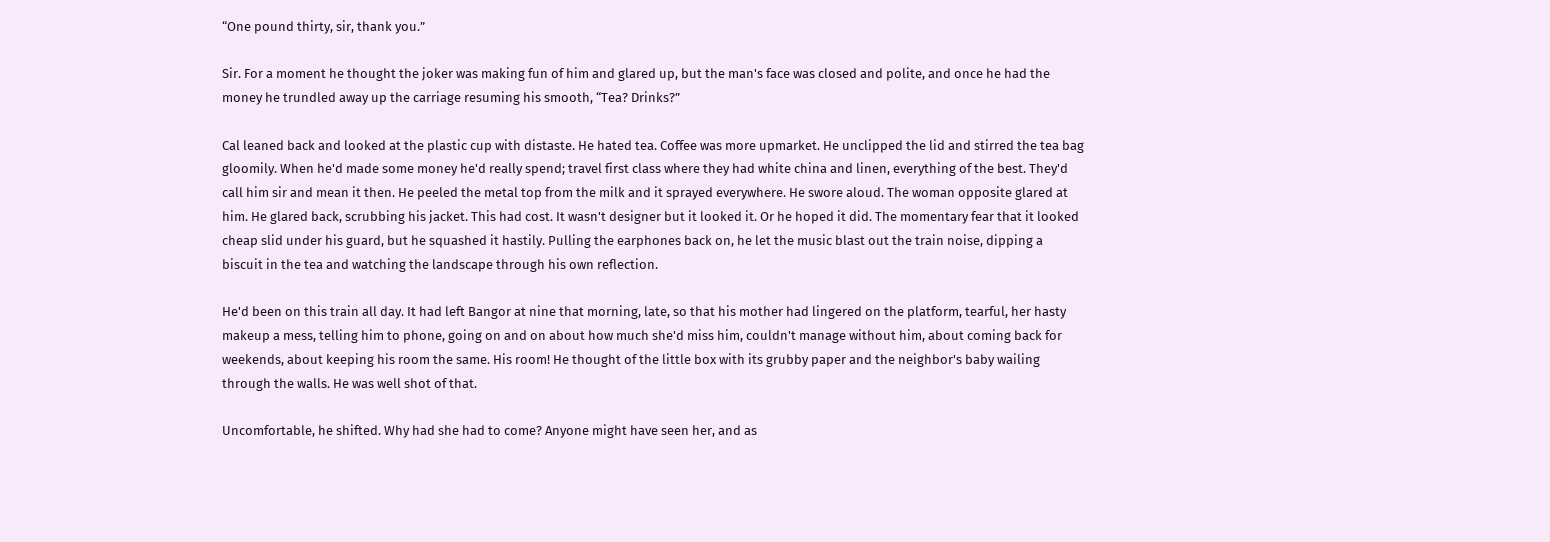“One pound thirty, sir, thank you.”

Sir. For a moment he thought the joker was making fun of him and glared up, but the man's face was closed and polite, and once he had the money he trundled away up the carriage resuming his smooth, “Tea? Drinks?”

Cal leaned back and looked at the plastic cup with distaste. He hated tea. Coffee was more upmarket. He unclipped the lid and stirred the tea bag gloomily. When he'd made some money he'd really spend; travel first class where they had white china and linen, everything of the best. They'd call him sir and mean it then. He peeled the metal top from the milk and it sprayed everywhere. He swore aloud. The woman opposite glared at him. He glared back, scrubbing his jacket. This had cost. It wasn't designer but it looked it. Or he hoped it did. The momentary fear that it looked cheap slid under his guard, but he squashed it hastily. Pulling the earphones back on, he let the music blast out the train noise, dipping a biscuit in the tea and watching the landscape through his own reflection.

He'd been on this train all day. It had left Bangor at nine that morning, late, so that his mother had lingered on the platform, tearful, her hasty makeup a mess, telling him to phone, going on and on about how much she'd miss him, couldn't manage without him, about coming back for weekends, about keeping his room the same. His room! He thought of the little box with its grubby paper and the neighbor's baby wailing through the walls. He was well shot of that.

Uncomfortable, he shifted. Why had she had to come? Anyone might have seen her, and as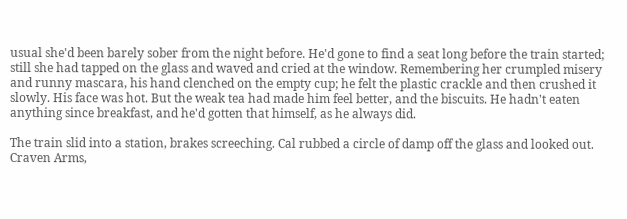usual she'd been barely sober from the night before. He'd gone to find a seat long before the train started; still she had tapped on the glass and waved and cried at the window. Remembering her crumpled misery and runny mascara, his hand clenched on the empty cup; he felt the plastic crackle and then crushed it slowly. His face was hot. But the weak tea had made him feel better, and the biscuits. He hadn't eaten anything since breakfast, and he'd gotten that himself, as he always did.

The train slid into a station, brakes screeching. Cal rubbed a circle of damp off the glass and looked out. Craven Arms,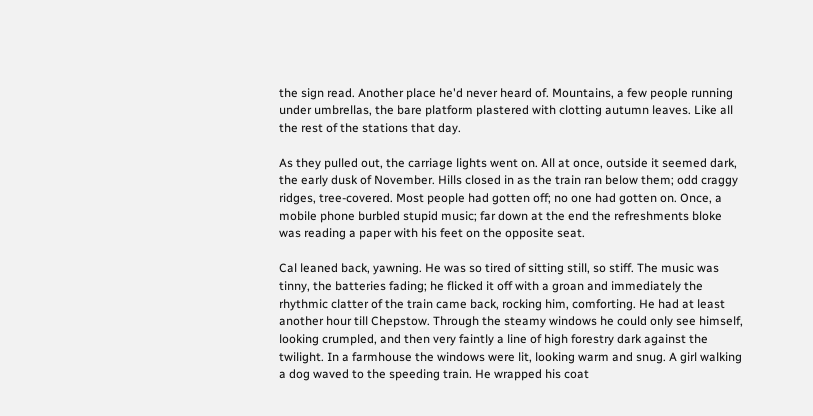the sign read. Another place he'd never heard of. Mountains, a few people running under umbrellas, the bare platform plastered with clotting autumn leaves. Like all the rest of the stations that day.

As they pulled out, the carriage lights went on. All at once, outside it seemed dark, the early dusk of November. Hills closed in as the train ran below them; odd craggy ridges, tree-covered. Most people had gotten off; no one had gotten on. Once, a mobile phone burbled stupid music; far down at the end the refreshments bloke was reading a paper with his feet on the opposite seat.

Cal leaned back, yawning. He was so tired of sitting still, so stiff. The music was tinny, the batteries fading; he flicked it off with a groan and immediately the rhythmic clatter of the train came back, rocking him, comforting. He had at least another hour till Chepstow. Through the steamy windows he could only see himself, looking crumpled, and then very faintly a line of high forestry dark against the twilight. In a farmhouse the windows were lit, looking warm and snug. A girl walking a dog waved to the speeding train. He wrapped his coat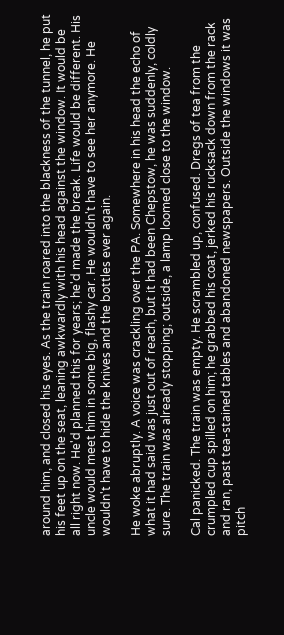around him, and closed his eyes. As the train roared into the blackness of the tunnel, he put his feet up on the seat, leaning awkwardly with his head against the window. It would be all right now. He'd planned this for years; he'd made the break. Life would be different. His uncle would meet him in some big, flashy car. He wouldn't have to see her anymore. He wouldn't have to hide the knives and the bottles ever again.

He woke abruptly. A voice was crackling over the PA. Somewhere in his head the echo of what it had said was just out of reach, but it had been Chepstow, he was suddenly, coldly sure. The train was already stopping; outside, a lamp loomed close to the window.

Cal panicked. The train was empty. He scrambled up, confused. Dregs of tea from the crumpled cup spilled on him; he grabbed his coat, jerked his rucksack down from the rack and ran, past tea-stained tables and abandoned newspapers. Outside the windows it was pitch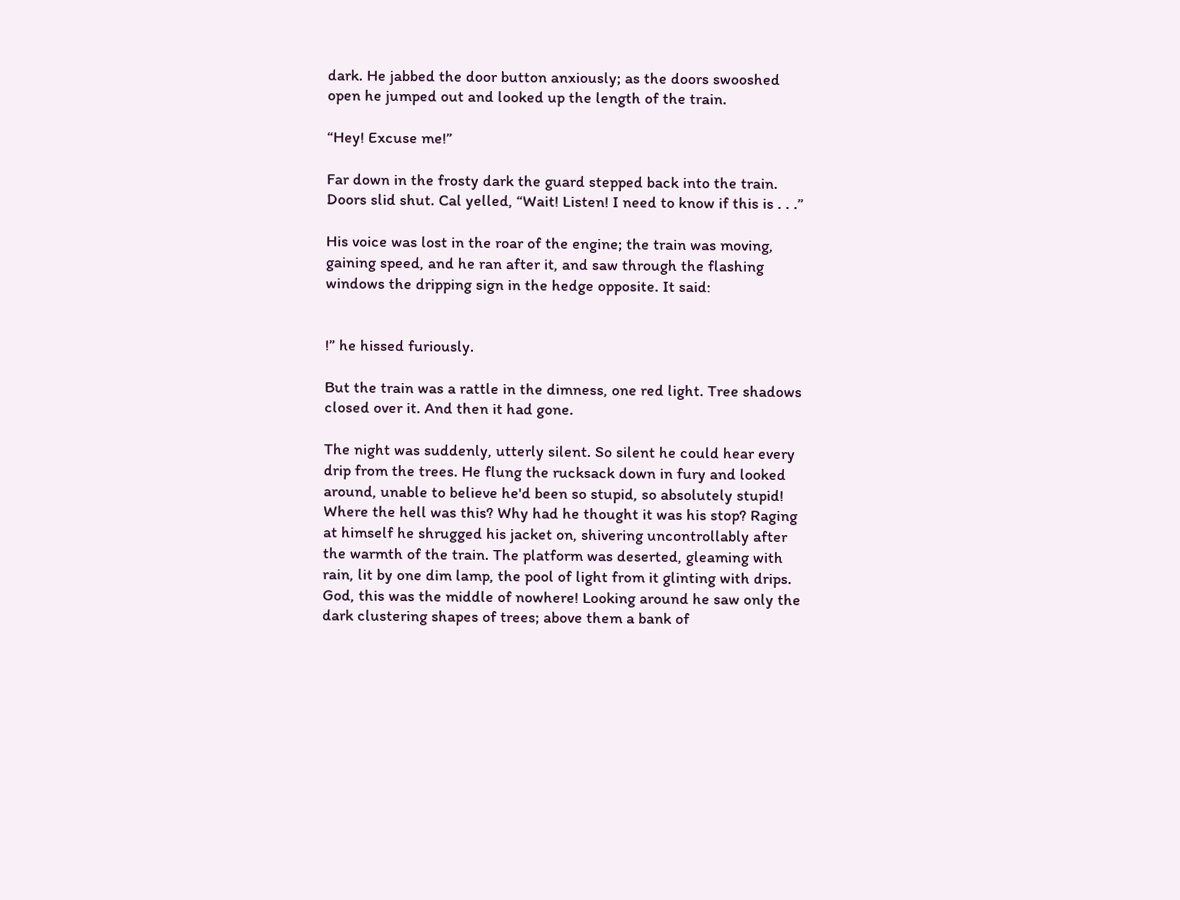dark. He jabbed the door button anxiously; as the doors swooshed open he jumped out and looked up the length of the train.

“Hey! Excuse me!”

Far down in the frosty dark the guard stepped back into the train. Doors slid shut. Cal yelled, “Wait! Listen! I need to know if this is . . .”

His voice was lost in the roar of the engine; the train was moving, gaining speed, and he ran after it, and saw through the flashing windows the dripping sign in the hedge opposite. It said:


!” he hissed furiously.

But the train was a rattle in the dimness, one red light. Tree shadows closed over it. And then it had gone.

The night was suddenly, utterly silent. So silent he could hear every drip from the trees. He flung the rucksack down in fury and looked around, unable to believe he'd been so stupid, so absolutely stupid! Where the hell was this? Why had he thought it was his stop? Raging at himself he shrugged his jacket on, shivering uncontrollably after the warmth of the train. The platform was deserted, gleaming with rain, lit by one dim lamp, the pool of light from it glinting with drips. God, this was the middle of nowhere! Looking around he saw only the dark clustering shapes of trees; above them a bank of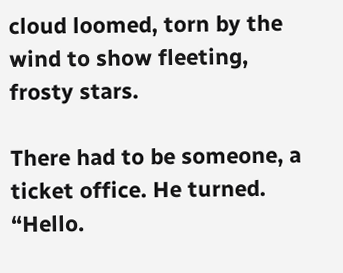cloud loomed, torn by the wind to show fleeting, frosty stars.

There had to be someone, a ticket office. He turned. “Hello.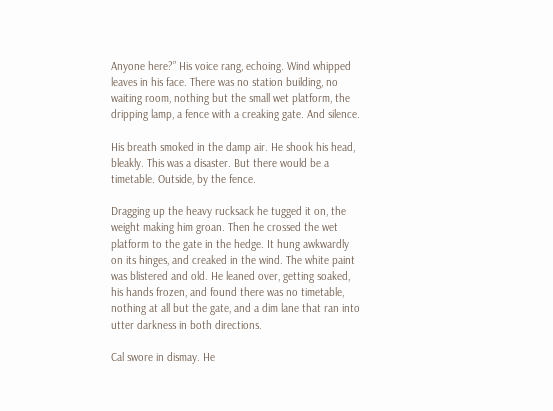Anyone here?” His voice rang, echoing. Wind whipped leaves in his face. There was no station building, no waiting room, nothing but the small wet platform, the dripping lamp, a fence with a creaking gate. And silence.

His breath smoked in the damp air. He shook his head, bleakly. This was a disaster. But there would be a timetable. Outside, by the fence.

Dragging up the heavy rucksack he tugged it on, the weight making him groan. Then he crossed the wet platform to the gate in the hedge. It hung awkwardly on its hinges, and creaked in the wind. The white paint was blistered and old. He leaned over, getting soaked, his hands frozen, and found there was no timetable, nothing at all but the gate, and a dim lane that ran into utter darkness in both directions.

Cal swore in dismay. He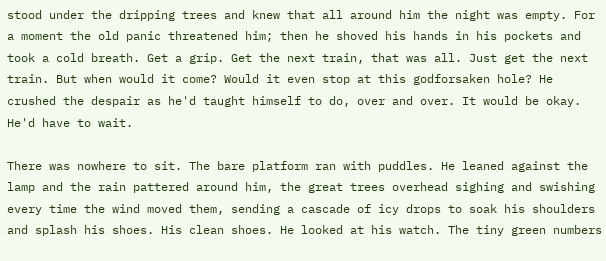stood under the dripping trees and knew that all around him the night was empty. For a moment the old panic threatened him; then he shoved his hands in his pockets and took a cold breath. Get a grip. Get the next train, that was all. Just get the next train. But when would it come? Would it even stop at this godforsaken hole? He crushed the despair as he'd taught himself to do, over and over. It would be okay. He'd have to wait.

There was nowhere to sit. The bare platform ran with puddles. He leaned against the lamp and the rain pattered around him, the great trees overhead sighing and swishing every time the wind moved them, sending a cascade of icy drops to soak his shoulders and splash his shoes. His clean shoes. He looked at his watch. The tiny green numbers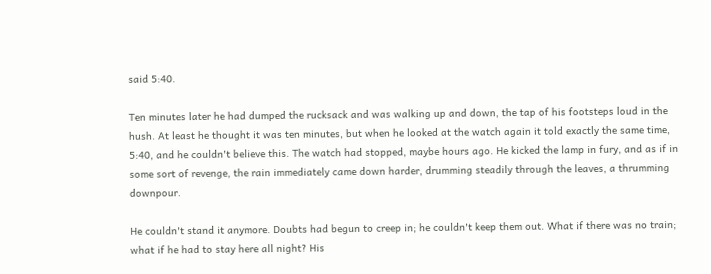said 5:40.

Ten minutes later he had dumped the rucksack and was walking up and down, the tap of his footsteps loud in the hush. At least he thought it was ten minutes, but when he looked at the watch again it told exactly the same time, 5:40, and he couldn't believe this. The watch had stopped, maybe hours ago. He kicked the lamp in fury, and as if in some sort of revenge, the rain immediately came down harder, drumming steadily through the leaves, a thrumming downpour.

He couldn't stand it anymore. Doubts had begun to creep in; he couldn't keep them out. What if there was no train; what if he had to stay here all night? His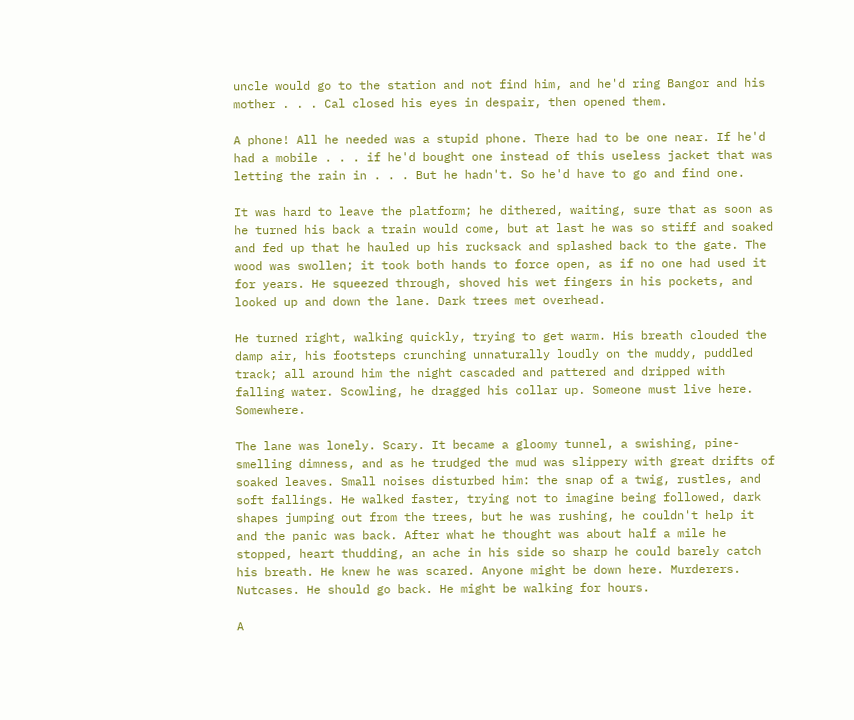uncle would go to the station and not find him, and he'd ring Bangor and his mother . . . Cal closed his eyes in despair, then opened them.

A phone! All he needed was a stupid phone. There had to be one near. If he'd had a mobile . . . if he'd bought one instead of this useless jacket that was letting the rain in . . . But he hadn't. So he'd have to go and find one.

It was hard to leave the platform; he dithered, waiting, sure that as soon as he turned his back a train would come, but at last he was so stiff and soaked and fed up that he hauled up his rucksack and splashed back to the gate. The wood was swollen; it took both hands to force open, as if no one had used it for years. He squeezed through, shoved his wet fingers in his pockets, and looked up and down the lane. Dark trees met overhead.

He turned right, walking quickly, trying to get warm. His breath clouded the damp air, his footsteps crunching unnaturally loudly on the muddy, puddled track; all around him the night cascaded and pattered and dripped with falling water. Scowling, he dragged his collar up. Someone must live here. Somewhere.

The lane was lonely. Scary. It became a gloomy tunnel, a swishing, pine-smelling dimness, and as he trudged the mud was slippery with great drifts of soaked leaves. Small noises disturbed him: the snap of a twig, rustles, and soft fallings. He walked faster, trying not to imagine being followed, dark shapes jumping out from the trees, but he was rushing, he couldn't help it and the panic was back. After what he thought was about half a mile he stopped, heart thudding, an ache in his side so sharp he could barely catch his breath. He knew he was scared. Anyone might be down here. Murderers. Nutcases. He should go back. He might be walking for hours.

A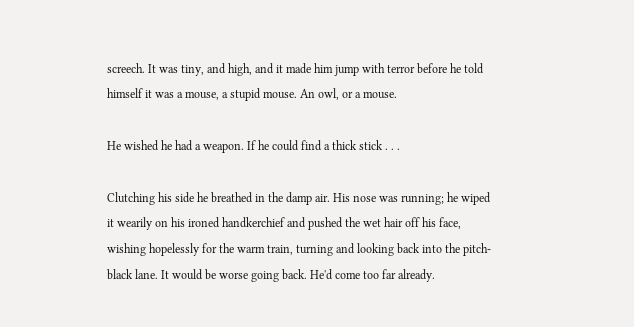screech. It was tiny, and high, and it made him jump with terror before he told himself it was a mouse, a stupid mouse. An owl, or a mouse.

He wished he had a weapon. If he could find a thick stick . . .

Clutching his side he breathed in the damp air. His nose was running; he wiped it wearily on his ironed handkerchief and pushed the wet hair off his face, wishing hopelessly for the warm train, turning and looking back into the pitch-black lane. It would be worse going back. He'd come too far already.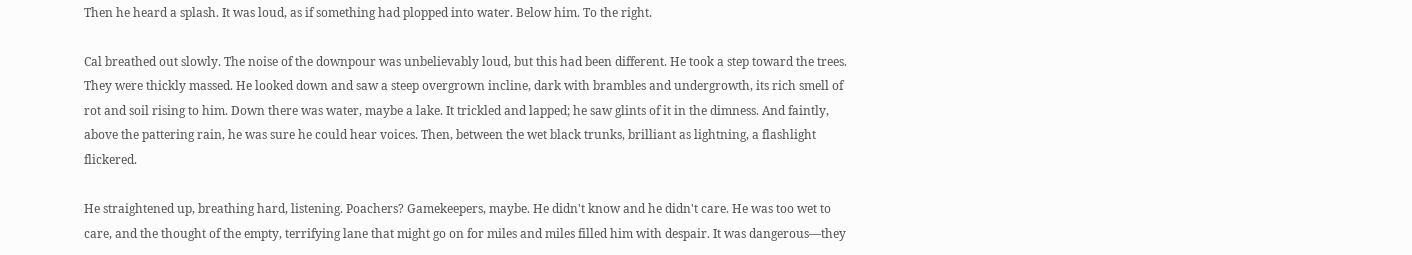Then he heard a splash. It was loud, as if something had plopped into water. Below him. To the right.

Cal breathed out slowly. The noise of the downpour was unbelievably loud, but this had been different. He took a step toward the trees. They were thickly massed. He looked down and saw a steep overgrown incline, dark with brambles and undergrowth, its rich smell of rot and soil rising to him. Down there was water, maybe a lake. It trickled and lapped; he saw glints of it in the dimness. And faintly, above the pattering rain, he was sure he could hear voices. Then, between the wet black trunks, brilliant as lightning, a flashlight flickered.

He straightened up, breathing hard, listening. Poachers? Gamekeepers, maybe. He didn't know and he didn't care. He was too wet to care, and the thought of the empty, terrifying lane that might go on for miles and miles filled him with despair. It was dangerous—they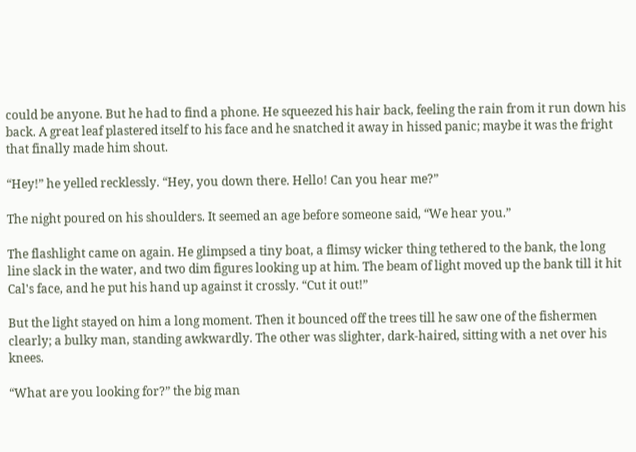could be anyone. But he had to find a phone. He squeezed his hair back, feeling the rain from it run down his back. A great leaf plastered itself to his face and he snatched it away in hissed panic; maybe it was the fright that finally made him shout.

“Hey!” he yelled recklessly. “Hey, you down there. Hello! Can you hear me?”

The night poured on his shoulders. It seemed an age before someone said, “We hear you.”

The flashlight came on again. He glimpsed a tiny boat, a flimsy wicker thing tethered to the bank, the long line slack in the water, and two dim figures looking up at him. The beam of light moved up the bank till it hit Cal's face, and he put his hand up against it crossly. “Cut it out!”

But the light stayed on him a long moment. Then it bounced off the trees till he saw one of the fishermen clearly; a bulky man, standing awkwardly. The other was slighter, dark-haired, sitting with a net over his knees.

“What are you looking for?” the big man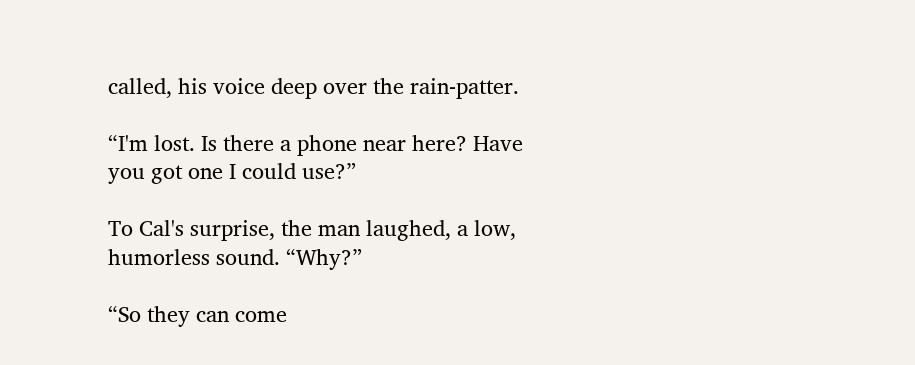called, his voice deep over the rain-patter.

“I'm lost. Is there a phone near here? Have you got one I could use?”

To Cal's surprise, the man laughed, a low, humorless sound. “Why?”

“So they can come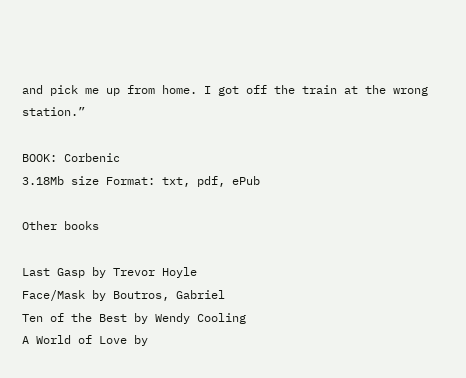and pick me up from home. I got off the train at the wrong station.”

BOOK: Corbenic
3.18Mb size Format: txt, pdf, ePub

Other books

Last Gasp by Trevor Hoyle
Face/Mask by Boutros, Gabriel
Ten of the Best by Wendy Cooling
A World of Love by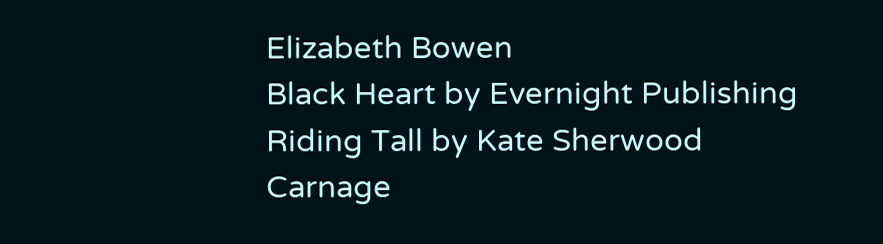Elizabeth Bowen
Black Heart by Evernight Publishing
Riding Tall by Kate Sherwood
Carnage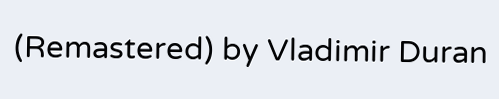(Remastered) by Vladimir Duran